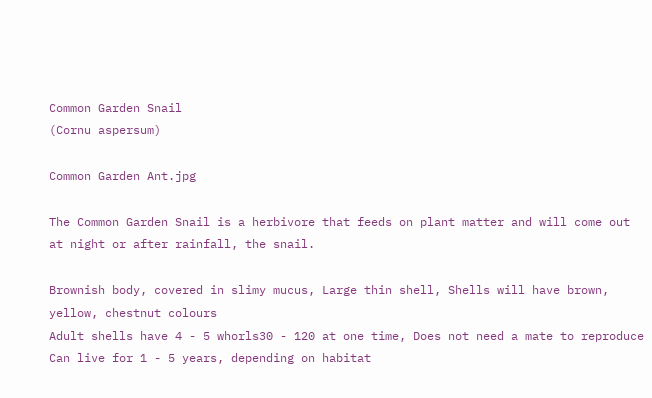Common Garden Snail
(Cornu aspersum)

Common Garden Ant.jpg

The Common Garden Snail is a herbivore that feeds on plant matter and will come out at night or after rainfall, the snail.

Brownish body, covered in slimy mucus, Large thin shell, Shells will have brown, yellow, chestnut colours
Adult shells have 4 - 5 whorls30 - 120 at one time, Does not need a mate to reproduce
Can live for 1 - 5 years, depending on habitat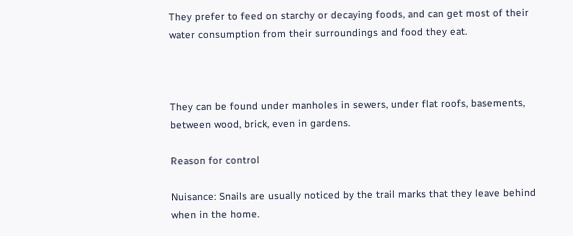They prefer to feed on starchy or decaying foods, and can get most of their water consumption from their surroundings and food they eat.



They can be found under manholes in sewers, under flat roofs, basements, between wood, brick, even in gardens.

Reason for control

Nuisance: Snails are usually noticed by the trail marks that they leave behind when in the home.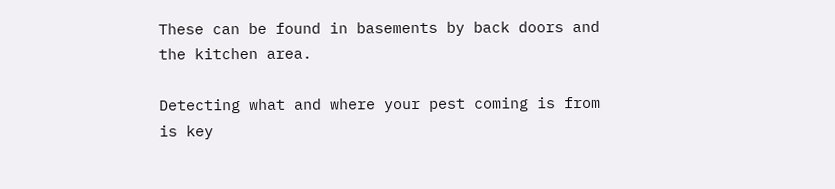These can be found in basements by back doors and the kitchen area.

Detecting what and where your pest coming is from is key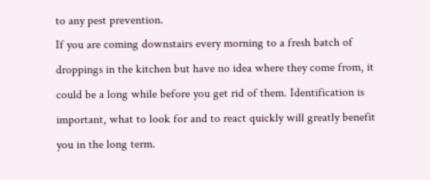to any pest prevention.
If you are coming downstairs every morning to a fresh batch of droppings in the kitchen but have no idea where they come from, it could be a long while before you get rid of them. Identification is important, what to look for and to react quickly will greatly benefit you in the long term.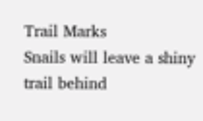Trail Marks
Snails will leave a shiny trail behind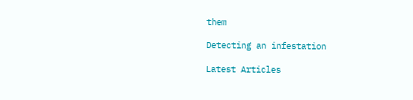them

Detecting an infestation

Latest Articles